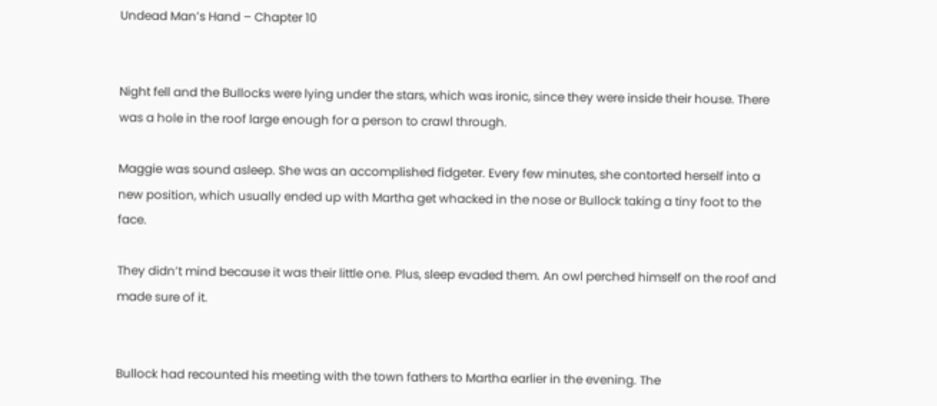Undead Man’s Hand – Chapter 10


Night fell and the Bullocks were lying under the stars, which was ironic, since they were inside their house. There was a hole in the roof large enough for a person to crawl through.

Maggie was sound asleep. She was an accomplished fidgeter. Every few minutes, she contorted herself into a new position, which usually ended up with Martha get whacked in the nose or Bullock taking a tiny foot to the face.

They didn’t mind because it was their little one. Plus, sleep evaded them. An owl perched himself on the roof and made sure of it.


Bullock had recounted his meeting with the town fathers to Martha earlier in the evening. The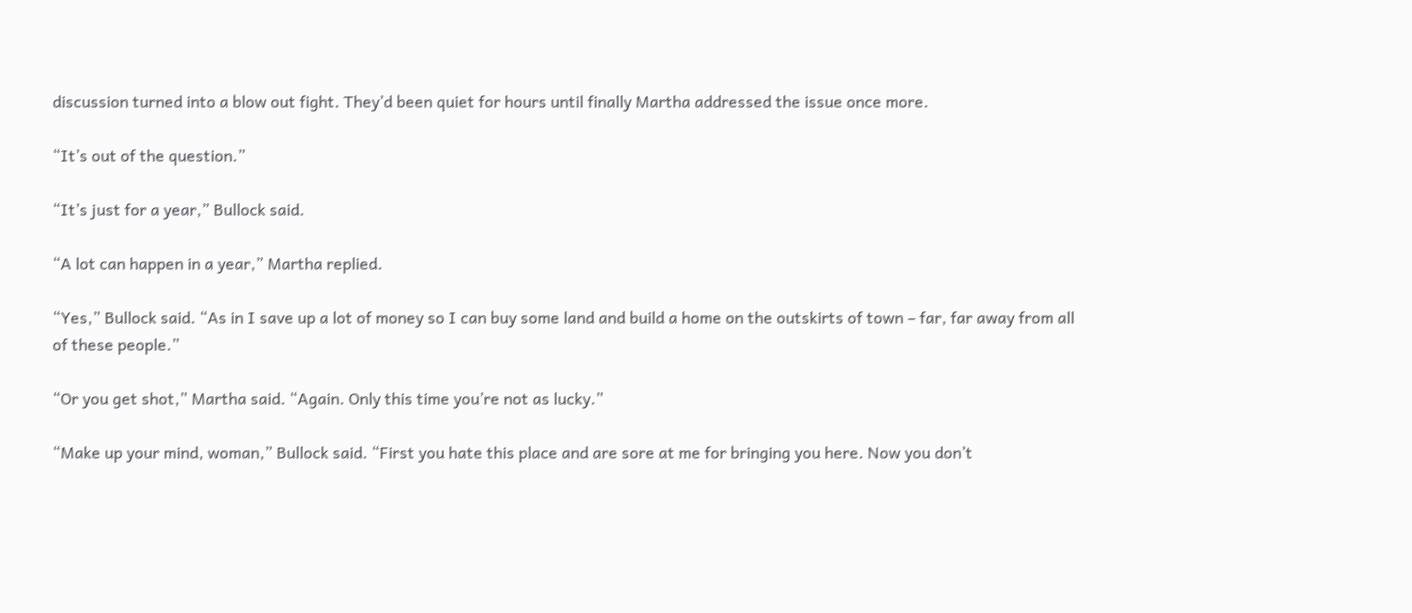discussion turned into a blow out fight. They’d been quiet for hours until finally Martha addressed the issue once more.

“It’s out of the question.”

“It’s just for a year,” Bullock said.

“A lot can happen in a year,” Martha replied.

“Yes,” Bullock said. “As in I save up a lot of money so I can buy some land and build a home on the outskirts of town – far, far away from all of these people.”

“Or you get shot,” Martha said. “Again. Only this time you’re not as lucky.”

“Make up your mind, woman,” Bullock said. “First you hate this place and are sore at me for bringing you here. Now you don’t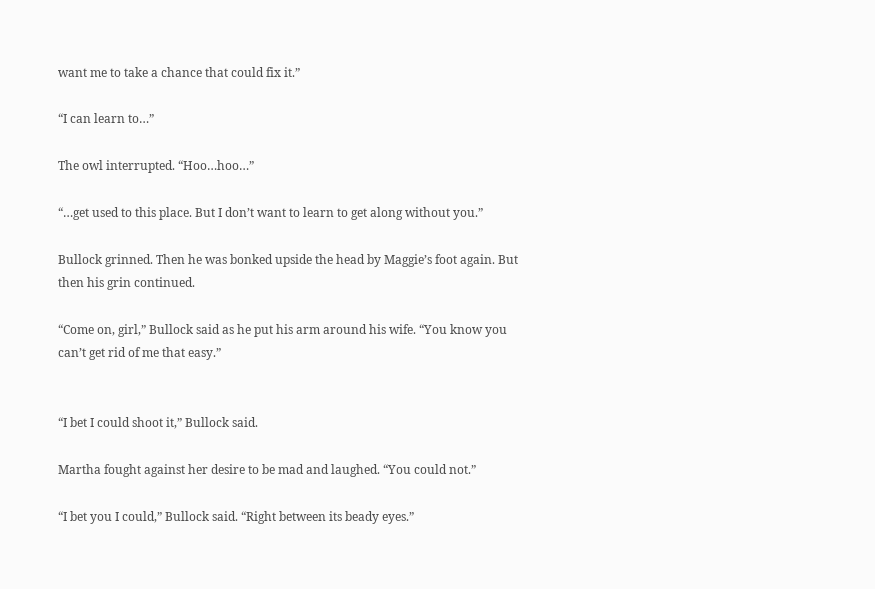want me to take a chance that could fix it.”

“I can learn to…”

The owl interrupted. “Hoo…hoo…”

“…get used to this place. But I don’t want to learn to get along without you.”

Bullock grinned. Then he was bonked upside the head by Maggie’s foot again. But then his grin continued.

“Come on, girl,” Bullock said as he put his arm around his wife. “You know you can’t get rid of me that easy.”


“I bet I could shoot it,” Bullock said.

Martha fought against her desire to be mad and laughed. “You could not.”

“I bet you I could,” Bullock said. “Right between its beady eyes.”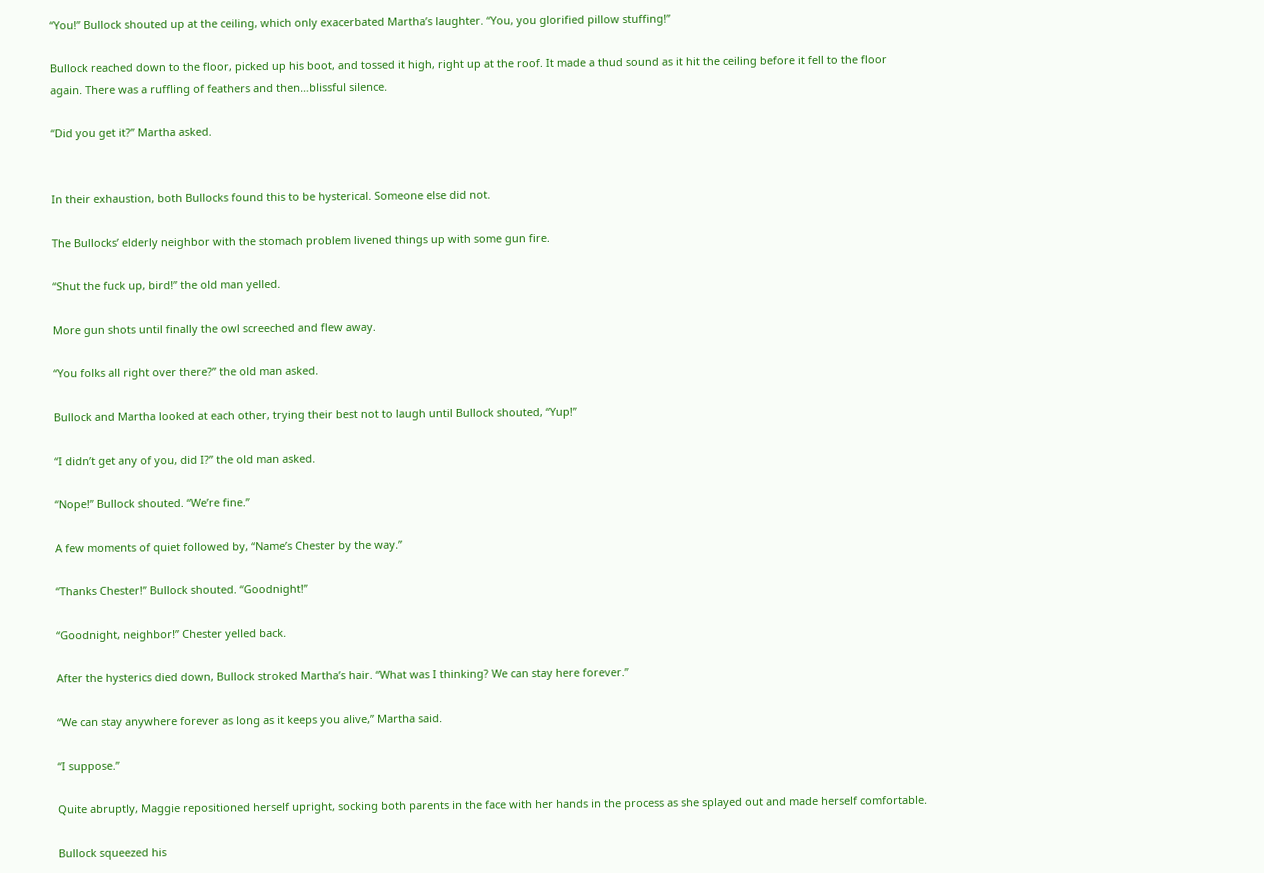“You!” Bullock shouted up at the ceiling, which only exacerbated Martha’s laughter. “You, you glorified pillow stuffing!”

Bullock reached down to the floor, picked up his boot, and tossed it high, right up at the roof. It made a thud sound as it hit the ceiling before it fell to the floor again. There was a ruffling of feathers and then…blissful silence.

“Did you get it?” Martha asked.


In their exhaustion, both Bullocks found this to be hysterical. Someone else did not.

The Bullocks’ elderly neighbor with the stomach problem livened things up with some gun fire.

“Shut the fuck up, bird!” the old man yelled.

More gun shots until finally the owl screeched and flew away.

“You folks all right over there?” the old man asked.

Bullock and Martha looked at each other, trying their best not to laugh until Bullock shouted, “Yup!”

“I didn’t get any of you, did I?” the old man asked.

“Nope!” Bullock shouted. “We’re fine.”

A few moments of quiet followed by, “Name’s Chester by the way.”

“Thanks Chester!” Bullock shouted. “Goodnight!”

“Goodnight, neighbor!” Chester yelled back.

After the hysterics died down, Bullock stroked Martha’s hair. “What was I thinking? We can stay here forever.”

“We can stay anywhere forever as long as it keeps you alive,” Martha said.

“I suppose.”

Quite abruptly, Maggie repositioned herself upright, socking both parents in the face with her hands in the process as she splayed out and made herself comfortable.

Bullock squeezed his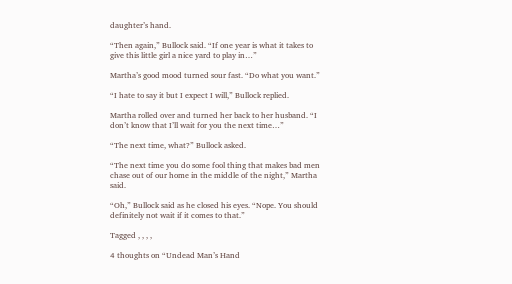daughter’s hand.

“Then again,” Bullock said. “If one year is what it takes to give this little girl a nice yard to play in…”

Martha’s good mood turned sour fast. “Do what you want.”

“I hate to say it but I expect I will,” Bullock replied.

Martha rolled over and turned her back to her husband. “I don’t know that I’ll wait for you the next time…”

“The next time, what?” Bullock asked.

“The next time you do some fool thing that makes bad men chase out of our home in the middle of the night,” Martha said.

“Oh,” Bullock said as he closed his eyes. “Nope. You should definitely not wait if it comes to that.”

Tagged , , , ,

4 thoughts on “Undead Man’s Hand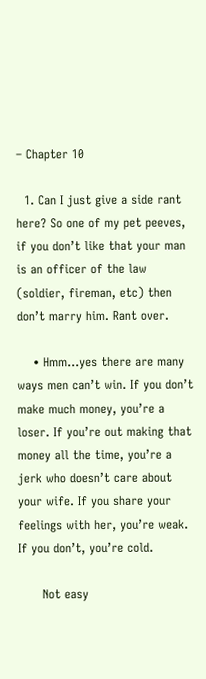– Chapter 10

  1. Can I just give a side rant here? So one of my pet peeves, if you don’t like that your man is an officer of the law (soldier, fireman, etc) then don’t marry him. Rant over.

    • Hmm…yes there are many ways men can’t win. If you don’t make much money, you’re a loser. If you’re out making that money all the time, you’re a jerk who doesn’t care about your wife. If you share your feelings with her, you’re weak. If you don’t, you’re cold.

      Not easy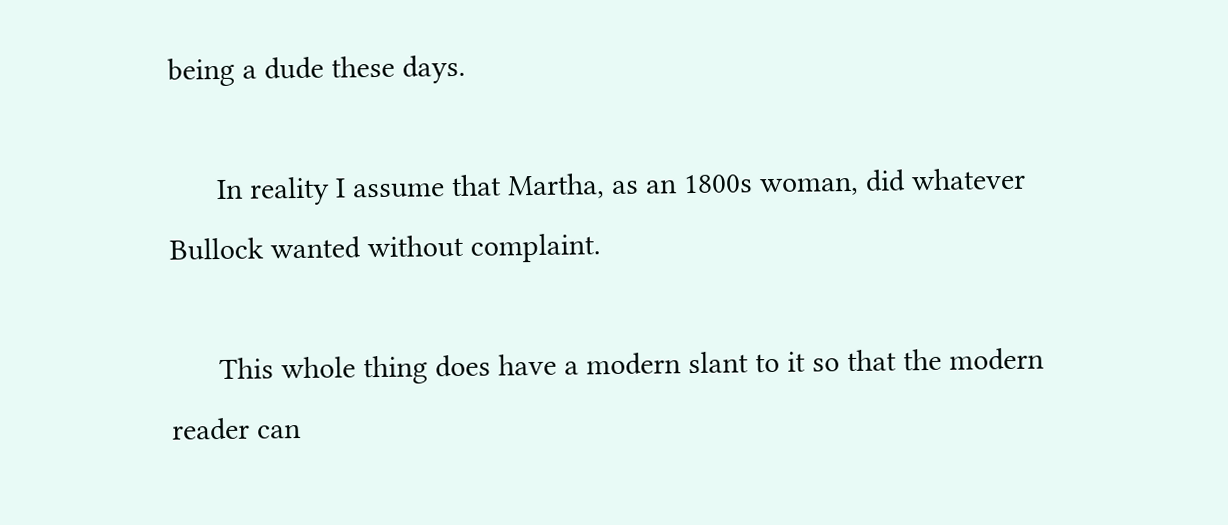being a dude these days.

      In reality I assume that Martha, as an 1800s woman, did whatever Bullock wanted without complaint.

      This whole thing does have a modern slant to it so that the modern reader can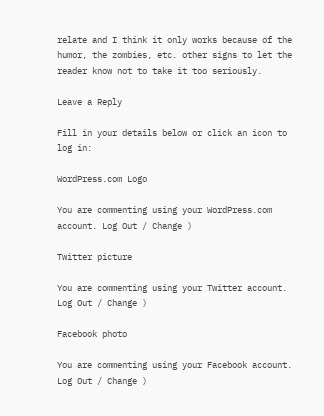relate and I think it only works because of the humor, the zombies, etc. other signs to let the reader know not to take it too seriously.

Leave a Reply

Fill in your details below or click an icon to log in:

WordPress.com Logo

You are commenting using your WordPress.com account. Log Out / Change )

Twitter picture

You are commenting using your Twitter account. Log Out / Change )

Facebook photo

You are commenting using your Facebook account. Log Out / Change )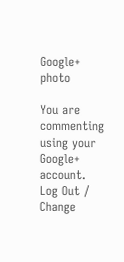Google+ photo

You are commenting using your Google+ account. Log Out / Change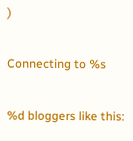)

Connecting to %s

%d bloggers like this: